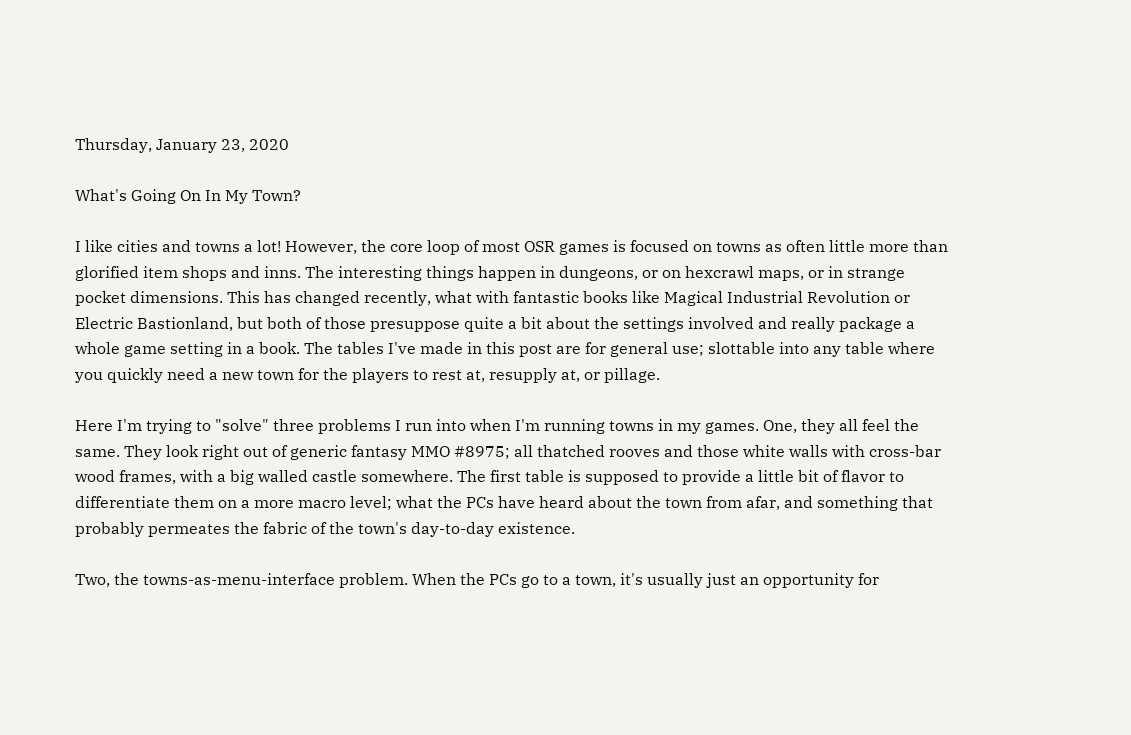Thursday, January 23, 2020

What's Going On In My Town?

I like cities and towns a lot! However, the core loop of most OSR games is focused on towns as often little more than glorified item shops and inns. The interesting things happen in dungeons, or on hexcrawl maps, or in strange pocket dimensions. This has changed recently, what with fantastic books like Magical Industrial Revolution or Electric Bastionland, but both of those presuppose quite a bit about the settings involved and really package a whole game setting in a book. The tables I've made in this post are for general use; slottable into any table where you quickly need a new town for the players to rest at, resupply at, or pillage.

Here I'm trying to "solve" three problems I run into when I'm running towns in my games. One, they all feel the same. They look right out of generic fantasy MMO #8975; all thatched rooves and those white walls with cross-bar wood frames, with a big walled castle somewhere. The first table is supposed to provide a little bit of flavor to differentiate them on a more macro level; what the PCs have heard about the town from afar, and something that probably permeates the fabric of the town's day-to-day existence.

Two, the towns-as-menu-interface problem. When the PCs go to a town, it's usually just an opportunity for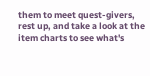them to meet quest-givers, rest up, and take a look at the item charts to see what's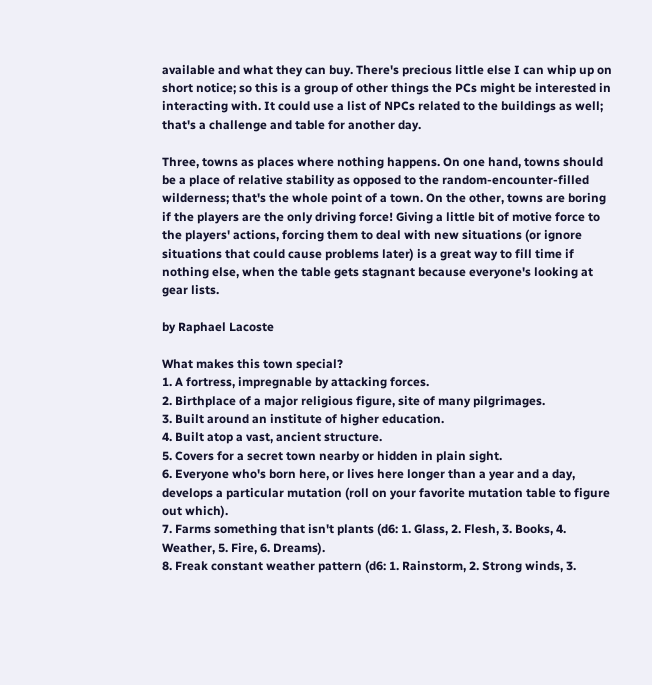available and what they can buy. There's precious little else I can whip up on short notice; so this is a group of other things the PCs might be interested in interacting with. It could use a list of NPCs related to the buildings as well; that's a challenge and table for another day.

Three, towns as places where nothing happens. On one hand, towns should be a place of relative stability as opposed to the random-encounter-filled wilderness; that's the whole point of a town. On the other, towns are boring if the players are the only driving force! Giving a little bit of motive force to the players' actions, forcing them to deal with new situations (or ignore situations that could cause problems later) is a great way to fill time if nothing else, when the table gets stagnant because everyone's looking at gear lists.

by Raphael Lacoste

What makes this town special?
1. A fortress, impregnable by attacking forces.
2. Birthplace of a major religious figure, site of many pilgrimages.
3. Built around an institute of higher education.
4. Built atop a vast, ancient structure.
5. Covers for a secret town nearby or hidden in plain sight.
6. Everyone who's born here, or lives here longer than a year and a day, develops a particular mutation (roll on your favorite mutation table to figure out which).
7. Farms something that isn't plants (d6: 1. Glass, 2. Flesh, 3. Books, 4. Weather, 5. Fire, 6. Dreams).
8. Freak constant weather pattern (d6: 1. Rainstorm, 2. Strong winds, 3.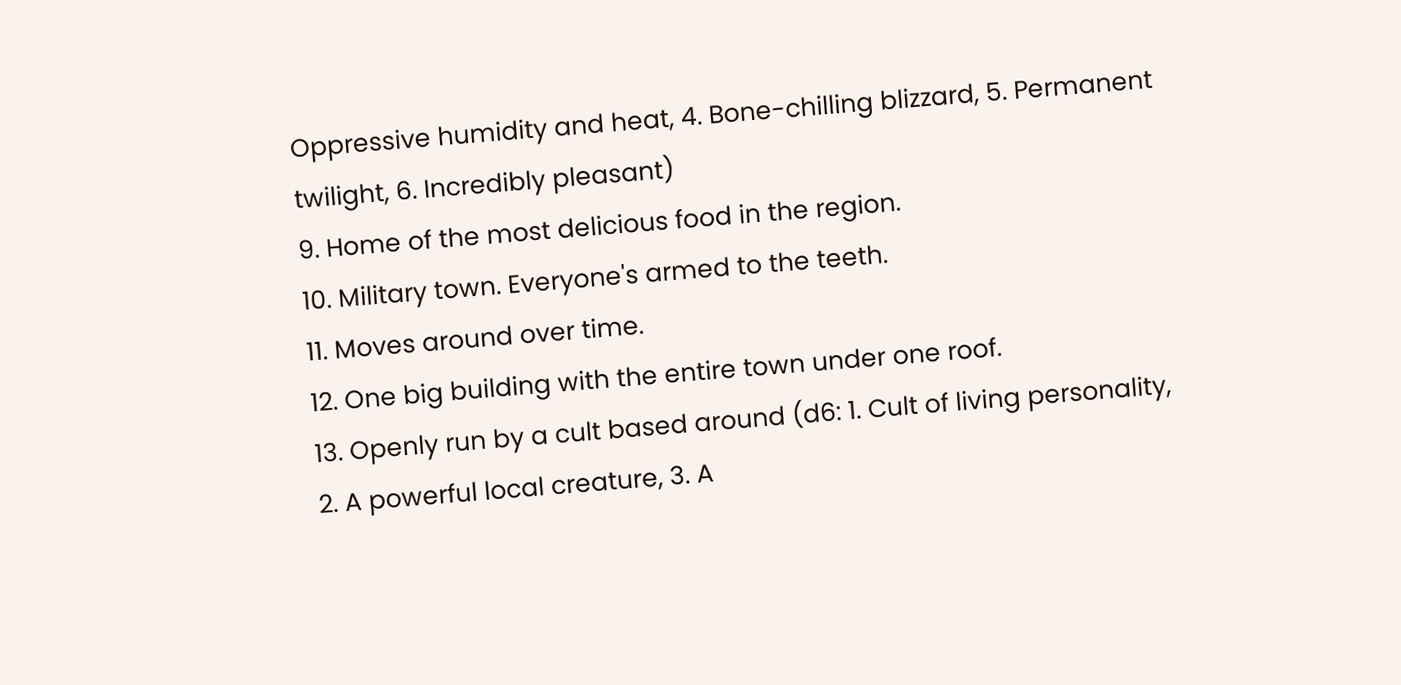Oppressive humidity and heat, 4. Bone-chilling blizzard, 5. Permanent twilight, 6. Incredibly pleasant)
9. Home of the most delicious food in the region.
10. Military town. Everyone's armed to the teeth.
11. Moves around over time.
12. One big building with the entire town under one roof.
13. Openly run by a cult based around (d6: 1. Cult of living personality, 2. A powerful local creature, 3. A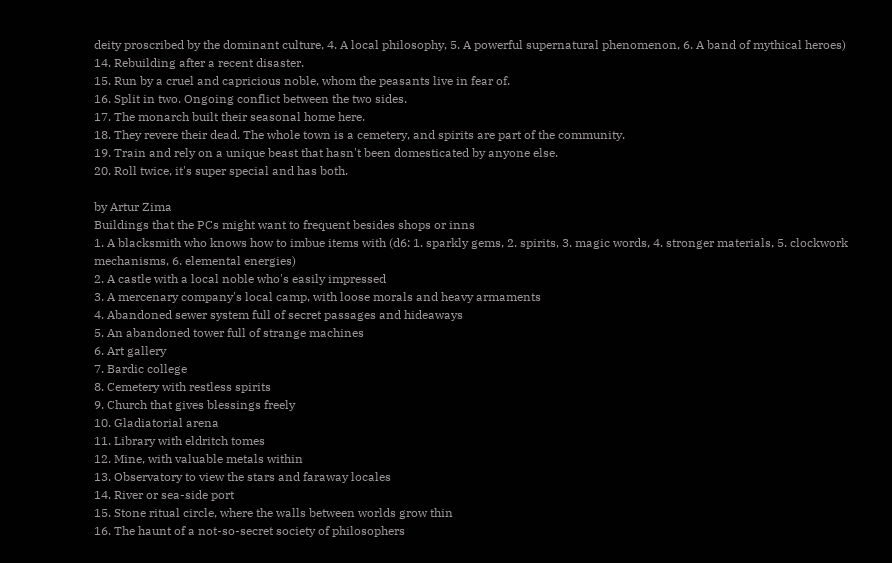deity proscribed by the dominant culture, 4. A local philosophy, 5. A powerful supernatural phenomenon, 6. A band of mythical heroes)
14. Rebuilding after a recent disaster.
15. Run by a cruel and capricious noble, whom the peasants live in fear of.
16. Split in two. Ongoing conflict between the two sides.
17. The monarch built their seasonal home here.
18. They revere their dead. The whole town is a cemetery, and spirits are part of the community.
19. Train and rely on a unique beast that hasn't been domesticated by anyone else.
20. Roll twice, it's super special and has both.

by Artur Zima
Buildings that the PCs might want to frequent besides shops or inns
1. A blacksmith who knows how to imbue items with (d6: 1. sparkly gems, 2. spirits, 3. magic words, 4. stronger materials, 5. clockwork mechanisms, 6. elemental energies)
2. A castle with a local noble who's easily impressed
3. A mercenary company's local camp, with loose morals and heavy armaments
4. Abandoned sewer system full of secret passages and hideaways
5. An abandoned tower full of strange machines
6. Art gallery
7. Bardic college
8. Cemetery with restless spirits
9. Church that gives blessings freely
10. Gladiatorial arena
11. Library with eldritch tomes
12. Mine, with valuable metals within
13. Observatory to view the stars and faraway locales
14. River or sea-side port
15. Stone ritual circle, where the walls between worlds grow thin
16. The haunt of a not-so-secret society of philosophers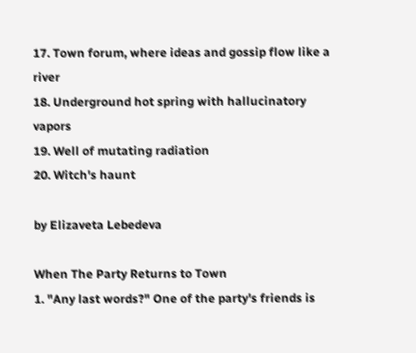17. Town forum, where ideas and gossip flow like a river
18. Underground hot spring with hallucinatory vapors
19. Well of mutating radiation
20. Witch's haunt

by Elizaveta Lebedeva

When The Party Returns to Town
1. "Any last words?" One of the party's friends is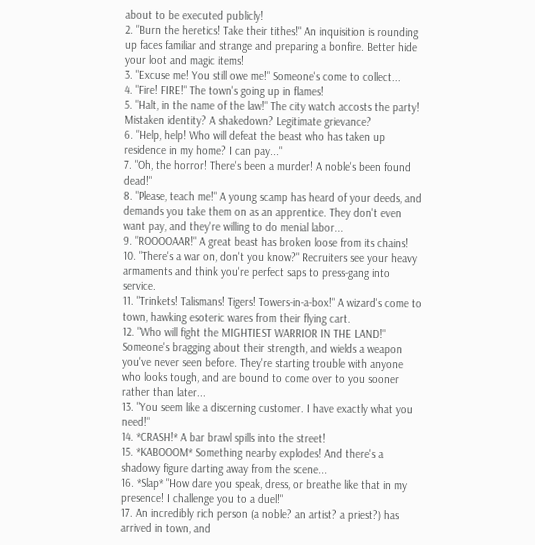about to be executed publicly!
2. "Burn the heretics! Take their tithes!" An inquisition is rounding up faces familiar and strange and preparing a bonfire. Better hide your loot and magic items!
3. "Excuse me! You still owe me!" Someone's come to collect...
4. "Fire! FIRE!" The town's going up in flames!
5. "Halt, in the name of the law!" The city watch accosts the party! Mistaken identity? A shakedown? Legitimate grievance?
6. "Help, help! Who will defeat the beast who has taken up residence in my home? I can pay..."
7. "Oh, the horror! There's been a murder! A noble's been found dead!"
8. "Please, teach me!" A young scamp has heard of your deeds, and demands you take them on as an apprentice. They don't even want pay, and they're willing to do menial labor...
9. "ROOOOAAR!" A great beast has broken loose from its chains!
10. "There's a war on, don't you know?" Recruiters see your heavy armaments and think you're perfect saps to press-gang into service.
11. "Trinkets! Talismans! Tigers! Towers-in-a-box!" A wizard's come to town, hawking esoteric wares from their flying cart.
12. "Who will fight the MIGHTIEST WARRIOR IN THE LAND!" Someone's bragging about their strength, and wields a weapon you've never seen before. They're starting trouble with anyone who looks tough, and are bound to come over to you sooner rather than later...
13. "You seem like a discerning customer. I have exactly what you need!"
14. *CRASH!* A bar brawl spills into the street!
15. *KABOOOM* Something nearby explodes! And there's a shadowy figure darting away from the scene...
16. *Slap* "How dare you speak, dress, or breathe like that in my presence! I challenge you to a duel!"
17. An incredibly rich person (a noble? an artist? a priest?) has arrived in town, and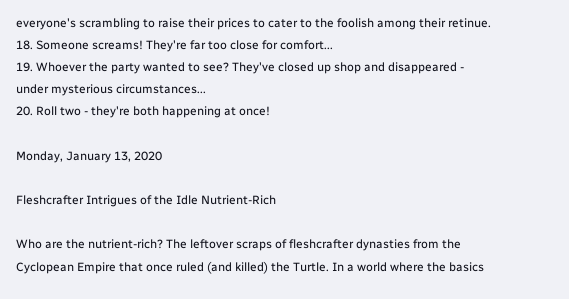everyone's scrambling to raise their prices to cater to the foolish among their retinue.
18. Someone screams! They're far too close for comfort...
19. Whoever the party wanted to see? They've closed up shop and disappeared - under mysterious circumstances...
20. Roll two - they're both happening at once!

Monday, January 13, 2020

Fleshcrafter Intrigues of the Idle Nutrient-Rich

Who are the nutrient-rich? The leftover scraps of fleshcrafter dynasties from the Cyclopean Empire that once ruled (and killed) the Turtle. In a world where the basics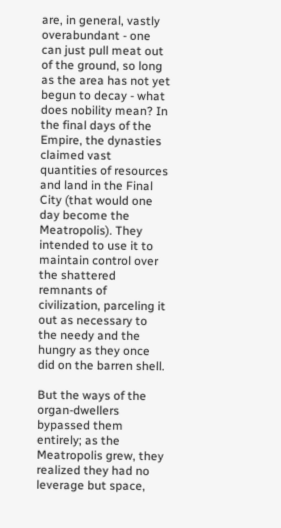are, in general, vastly overabundant - one can just pull meat out of the ground, so long as the area has not yet begun to decay - what does nobility mean? In the final days of the Empire, the dynasties claimed vast quantities of resources and land in the Final City (that would one day become the Meatropolis). They intended to use it to maintain control over the shattered remnants of civilization, parceling it out as necessary to the needy and the hungry as they once did on the barren shell.

But the ways of the organ-dwellers bypassed them entirely; as the Meatropolis grew, they realized they had no leverage but space,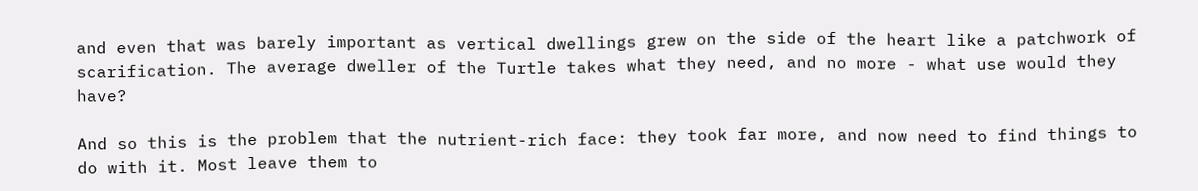and even that was barely important as vertical dwellings grew on the side of the heart like a patchwork of scarification. The average dweller of the Turtle takes what they need, and no more - what use would they have?

And so this is the problem that the nutrient-rich face: they took far more, and now need to find things to do with it. Most leave them to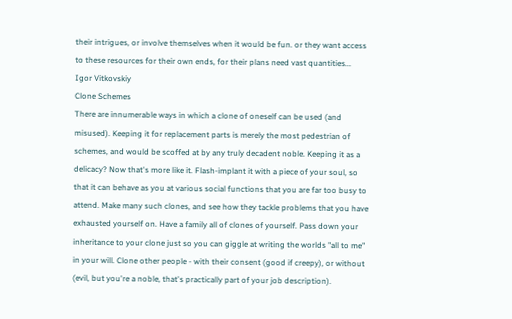their intrigues, or involve themselves when it would be fun. or they want access to these resources for their own ends, for their plans need vast quantities...
Igor Vitkovskiy
Clone Schemes
There are innumerable ways in which a clone of oneself can be used (and misused). Keeping it for replacement parts is merely the most pedestrian of schemes, and would be scoffed at by any truly decadent noble. Keeping it as a delicacy? Now that's more like it. Flash-implant it with a piece of your soul, so that it can behave as you at various social functions that you are far too busy to attend. Make many such clones, and see how they tackle problems that you have exhausted yourself on. Have a family all of clones of yourself. Pass down your inheritance to your clone just so you can giggle at writing the worlds "all to me" in your will. Clone other people - with their consent (good if creepy), or without (evil, but you're a noble, that's practically part of your job description).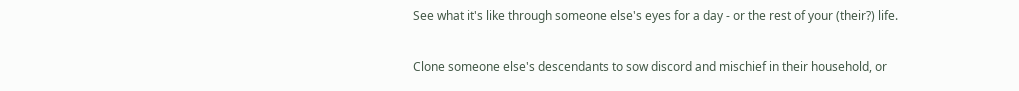See what it's like through someone else's eyes for a day - or the rest of your (their?) life.

Clone someone else's descendants to sow discord and mischief in their household, or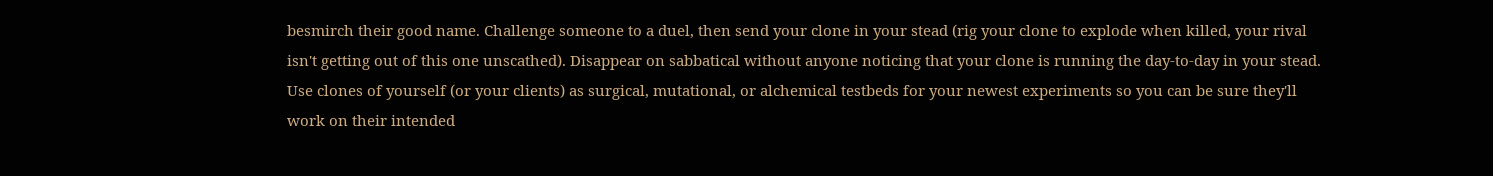besmirch their good name. Challenge someone to a duel, then send your clone in your stead (rig your clone to explode when killed, your rival isn't getting out of this one unscathed). Disappear on sabbatical without anyone noticing that your clone is running the day-to-day in your stead. Use clones of yourself (or your clients) as surgical, mutational, or alchemical testbeds for your newest experiments so you can be sure they'll work on their intended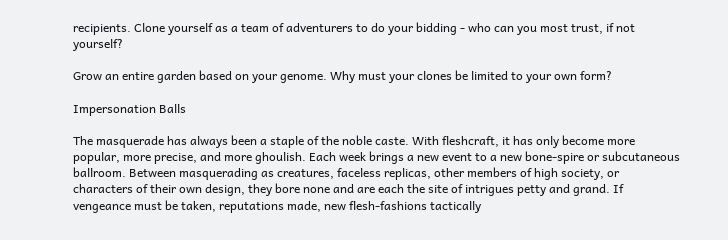recipients. Clone yourself as a team of adventurers to do your bidding - who can you most trust, if not yourself?

Grow an entire garden based on your genome. Why must your clones be limited to your own form?

Impersonation Balls

The masquerade has always been a staple of the noble caste. With fleshcraft, it has only become more popular, more precise, and more ghoulish. Each week brings a new event to a new bone-spire or subcutaneous ballroom. Between masquerading as creatures, faceless replicas, other members of high society, or characters of their own design, they bore none and are each the site of intrigues petty and grand. If vengeance must be taken, reputations made, new flesh-fashions tactically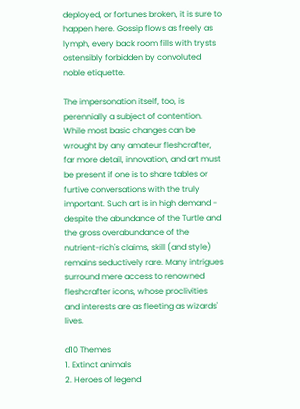deployed, or fortunes broken, it is sure to happen here. Gossip flows as freely as lymph, every back room fills with trysts ostensibly forbidden by convoluted noble etiquette.

The impersonation itself, too, is perennially a subject of contention. While most basic changes can be wrought by any amateur fleshcrafter, far more detail, innovation, and art must be present if one is to share tables or furtive conversations with the truly important. Such art is in high demand - despite the abundance of the Turtle and the gross overabundance of the nutrient-rich's claims, skill (and style) remains seductively rare. Many intrigues surround mere access to renowned fleshcrafter icons, whose proclivities and interests are as fleeting as wizards' lives.

d10 Themes
1. Extinct animals
2. Heroes of legend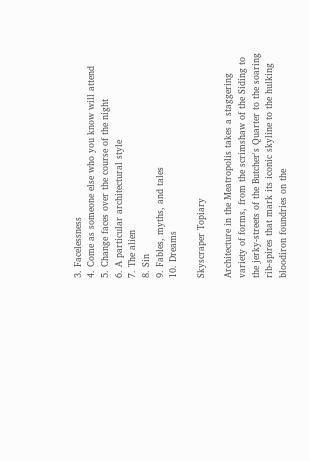3. Facelessness
4. Come as someone else who you know will attend
5. Change faces over the course of the night
6. A particular architectural style
7. The alien
8. Sin
9. Fables, myths, and tales
10. Dreams

Skyscraper Topiary

Architecture in the Meatropolis takes a staggering variety of forms, from the scrimshaw of the Siding to the jerky-streets of the Butcher's Quarter to the soaring rib-spires that mark its iconic skyline to the hulking bloodiron foundries on the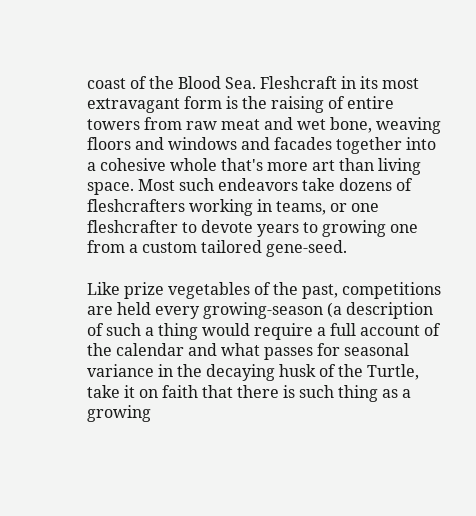coast of the Blood Sea. Fleshcraft in its most extravagant form is the raising of entire towers from raw meat and wet bone, weaving floors and windows and facades together into a cohesive whole that's more art than living space. Most such endeavors take dozens of fleshcrafters working in teams, or one fleshcrafter to devote years to growing one from a custom tailored gene-seed.

Like prize vegetables of the past, competitions are held every growing-season (a description of such a thing would require a full account of the calendar and what passes for seasonal variance in the decaying husk of the Turtle, take it on faith that there is such thing as a growing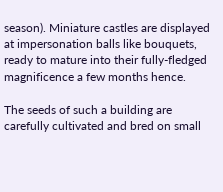season). Miniature castles are displayed at impersonation balls like bouquets, ready to mature into their fully-fledged magnificence a few months hence.

The seeds of such a building are carefully cultivated and bred on small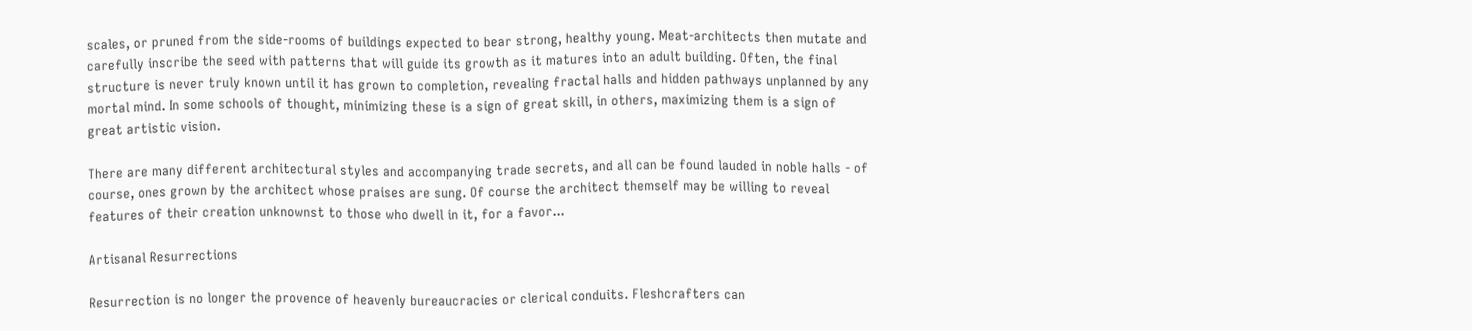scales, or pruned from the side-rooms of buildings expected to bear strong, healthy young. Meat-architects then mutate and carefully inscribe the seed with patterns that will guide its growth as it matures into an adult building. Often, the final structure is never truly known until it has grown to completion, revealing fractal halls and hidden pathways unplanned by any mortal mind. In some schools of thought, minimizing these is a sign of great skill, in others, maximizing them is a sign of great artistic vision.

There are many different architectural styles and accompanying trade secrets, and all can be found lauded in noble halls - of course, ones grown by the architect whose praises are sung. Of course the architect themself may be willing to reveal features of their creation unknownst to those who dwell in it, for a favor...

Artisanal Resurrections

Resurrection is no longer the provence of heavenly bureaucracies or clerical conduits. Fleshcrafters can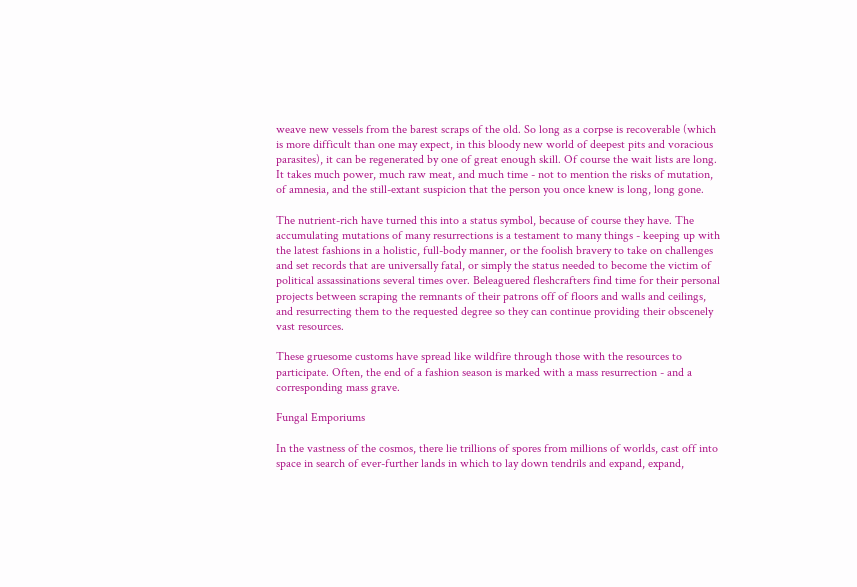weave new vessels from the barest scraps of the old. So long as a corpse is recoverable (which is more difficult than one may expect, in this bloody new world of deepest pits and voracious parasites), it can be regenerated by one of great enough skill. Of course the wait lists are long. It takes much power, much raw meat, and much time - not to mention the risks of mutation, of amnesia, and the still-extant suspicion that the person you once knew is long, long gone.

The nutrient-rich have turned this into a status symbol, because of course they have. The accumulating mutations of many resurrections is a testament to many things - keeping up with the latest fashions in a holistic, full-body manner, or the foolish bravery to take on challenges and set records that are universally fatal, or simply the status needed to become the victim of political assassinations several times over. Beleaguered fleshcrafters find time for their personal projects between scraping the remnants of their patrons off of floors and walls and ceilings, and resurrecting them to the requested degree so they can continue providing their obscenely vast resources.

These gruesome customs have spread like wildfire through those with the resources to participate. Often, the end of a fashion season is marked with a mass resurrection - and a corresponding mass grave.

Fungal Emporiums

In the vastness of the cosmos, there lie trillions of spores from millions of worlds, cast off into space in search of ever-further lands in which to lay down tendrils and expand, expand,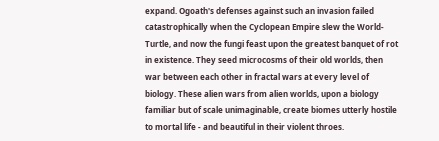expand. Ogoath's defenses against such an invasion failed catastrophically when the Cyclopean Empire slew the World-Turtle, and now the fungi feast upon the greatest banquet of rot in existence. They seed microcosms of their old worlds, then war between each other in fractal wars at every level of biology. These alien wars from alien worlds, upon a biology familiar but of scale unimaginable, create biomes utterly hostile to mortal life - and beautiful in their violent throes.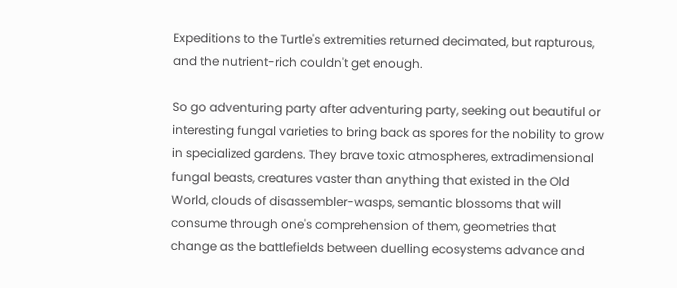Expeditions to the Turtle's extremities returned decimated, but rapturous, and the nutrient-rich couldn't get enough.

So go adventuring party after adventuring party, seeking out beautiful or interesting fungal varieties to bring back as spores for the nobility to grow in specialized gardens. They brave toxic atmospheres, extradimensional fungal beasts, creatures vaster than anything that existed in the Old World, clouds of disassembler-wasps, semantic blossoms that will consume through one's comprehension of them, geometries that change as the battlefields between duelling ecosystems advance and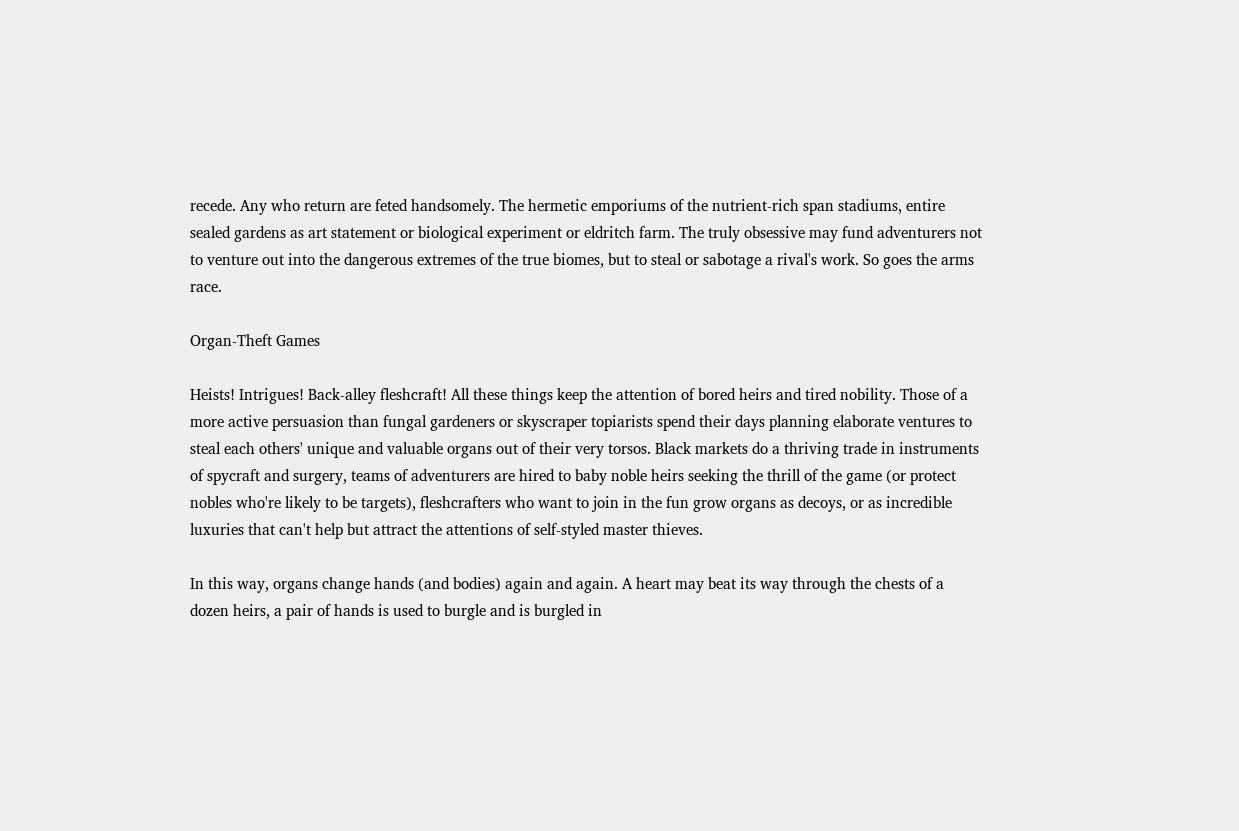recede. Any who return are feted handsomely. The hermetic emporiums of the nutrient-rich span stadiums, entire sealed gardens as art statement or biological experiment or eldritch farm. The truly obsessive may fund adventurers not to venture out into the dangerous extremes of the true biomes, but to steal or sabotage a rival's work. So goes the arms race.

Organ-Theft Games

Heists! Intrigues! Back-alley fleshcraft! All these things keep the attention of bored heirs and tired nobility. Those of a more active persuasion than fungal gardeners or skyscraper topiarists spend their days planning elaborate ventures to steal each others' unique and valuable organs out of their very torsos. Black markets do a thriving trade in instruments of spycraft and surgery, teams of adventurers are hired to baby noble heirs seeking the thrill of the game (or protect nobles who're likely to be targets), fleshcrafters who want to join in the fun grow organs as decoys, or as incredible luxuries that can't help but attract the attentions of self-styled master thieves.

In this way, organs change hands (and bodies) again and again. A heart may beat its way through the chests of a dozen heirs, a pair of hands is used to burgle and is burgled in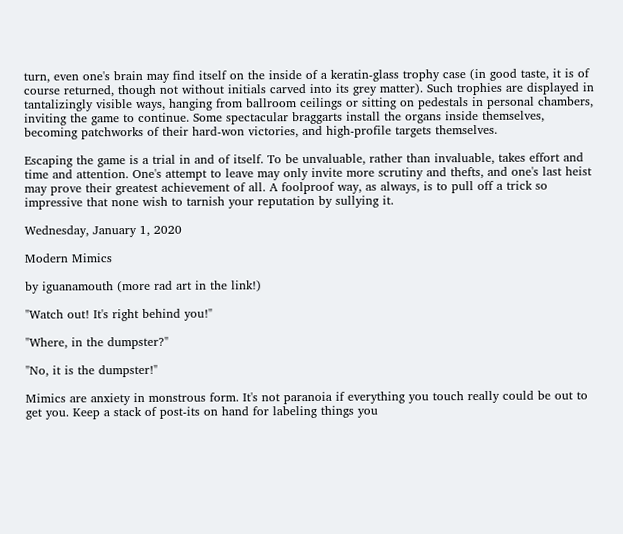turn, even one's brain may find itself on the inside of a keratin-glass trophy case (in good taste, it is of course returned, though not without initials carved into its grey matter). Such trophies are displayed in tantalizingly visible ways, hanging from ballroom ceilings or sitting on pedestals in personal chambers, inviting the game to continue. Some spectacular braggarts install the organs inside themselves, becoming patchworks of their hard-won victories, and high-profile targets themselves.

Escaping the game is a trial in and of itself. To be unvaluable, rather than invaluable, takes effort and time and attention. One's attempt to leave may only invite more scrutiny and thefts, and one's last heist may prove their greatest achievement of all. A foolproof way, as always, is to pull off a trick so impressive that none wish to tarnish your reputation by sullying it.

Wednesday, January 1, 2020

Modern Mimics

by iguanamouth (more rad art in the link!)

"Watch out! It's right behind you!"

"Where, in the dumpster?"

"No, it is the dumpster!"

Mimics are anxiety in monstrous form. It's not paranoia if everything you touch really could be out to get you. Keep a stack of post-its on hand for labeling things you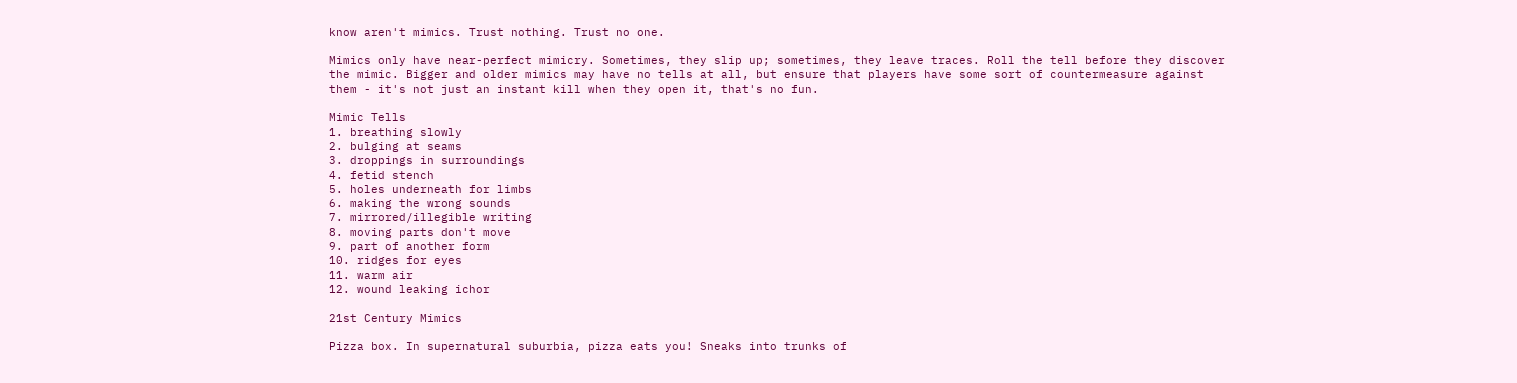know aren't mimics. Trust nothing. Trust no one.

Mimics only have near-perfect mimicry. Sometimes, they slip up; sometimes, they leave traces. Roll the tell before they discover the mimic. Bigger and older mimics may have no tells at all, but ensure that players have some sort of countermeasure against them - it's not just an instant kill when they open it, that's no fun.

Mimic Tells
1. breathing slowly
2. bulging at seams
3. droppings in surroundings
4. fetid stench
5. holes underneath for limbs
6. making the wrong sounds
7. mirrored/illegible writing
8. moving parts don't move
9. part of another form
10. ridges for eyes
11. warm air
12. wound leaking ichor

21st Century Mimics

Pizza box. In supernatural suburbia, pizza eats you! Sneaks into trunks of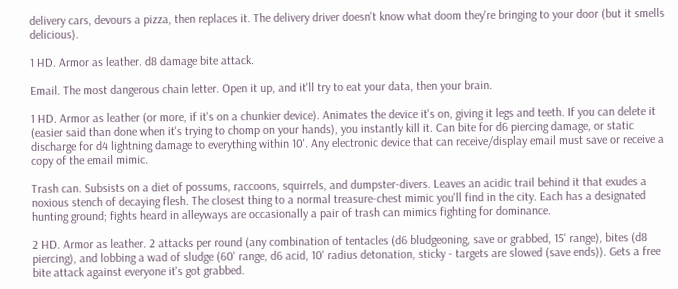delivery cars, devours a pizza, then replaces it. The delivery driver doesn't know what doom they're bringing to your door (but it smells delicious).

1 HD. Armor as leather. d8 damage bite attack.

Email. The most dangerous chain letter. Open it up, and it'll try to eat your data, then your brain.

1 HD. Armor as leather (or more, if it's on a chunkier device). Animates the device it's on, giving it legs and teeth. If you can delete it (easier said than done when it's trying to chomp on your hands), you instantly kill it. Can bite for d6 piercing damage, or static discharge for d4 lightning damage to everything within 10'. Any electronic device that can receive/display email must save or receive a copy of the email mimic.

Trash can. Subsists on a diet of possums, raccoons, squirrels, and dumpster-divers. Leaves an acidic trail behind it that exudes a noxious stench of decaying flesh. The closest thing to a normal treasure-chest mimic you'll find in the city. Each has a designated hunting ground; fights heard in alleyways are occasionally a pair of trash can mimics fighting for dominance.

2 HD. Armor as leather. 2 attacks per round (any combination of tentacles (d6 bludgeoning, save or grabbed, 15' range), bites (d8 piercing), and lobbing a wad of sludge (60' range, d6 acid, 10' radius detonation, sticky - targets are slowed (save ends)). Gets a free bite attack against everyone it's got grabbed.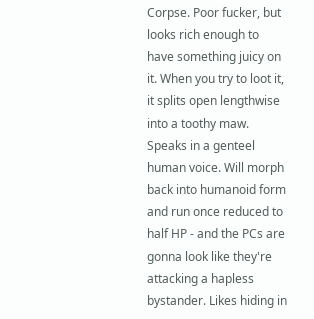Corpse. Poor fucker, but looks rich enough to have something juicy on it. When you try to loot it, it splits open lengthwise into a toothy maw. Speaks in a genteel human voice. Will morph back into humanoid form and run once reduced to half HP - and the PCs are gonna look like they're attacking a hapless bystander. Likes hiding in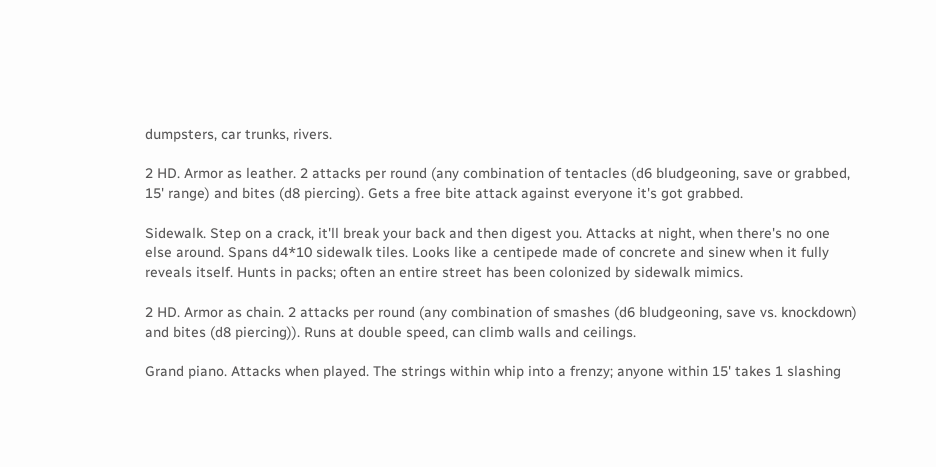dumpsters, car trunks, rivers.

2 HD. Armor as leather. 2 attacks per round (any combination of tentacles (d6 bludgeoning, save or grabbed, 15' range) and bites (d8 piercing). Gets a free bite attack against everyone it's got grabbed.

Sidewalk. Step on a crack, it'll break your back and then digest you. Attacks at night, when there's no one else around. Spans d4*10 sidewalk tiles. Looks like a centipede made of concrete and sinew when it fully reveals itself. Hunts in packs; often an entire street has been colonized by sidewalk mimics.

2 HD. Armor as chain. 2 attacks per round (any combination of smashes (d6 bludgeoning, save vs. knockdown) and bites (d8 piercing)). Runs at double speed, can climb walls and ceilings.

Grand piano. Attacks when played. The strings within whip into a frenzy; anyone within 15' takes 1 slashing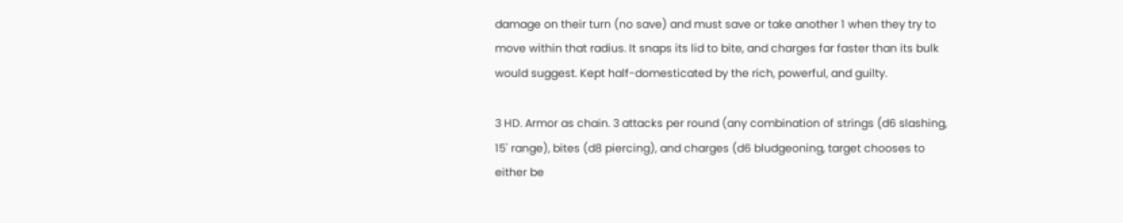damage on their turn (no save) and must save or take another 1 when they try to move within that radius. It snaps its lid to bite, and charges far faster than its bulk would suggest. Kept half-domesticated by the rich, powerful, and guilty.

3 HD. Armor as chain. 3 attacks per round (any combination of strings (d6 slashing, 15' range), bites (d8 piercing), and charges (d6 bludgeoning, target chooses to either be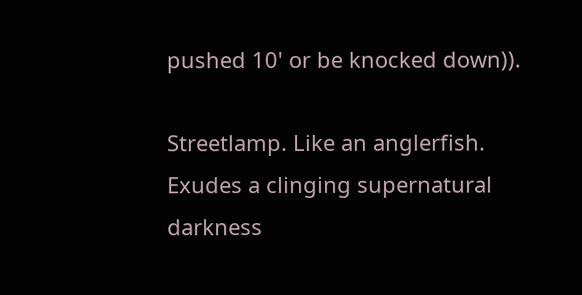pushed 10' or be knocked down)).

Streetlamp. Like an anglerfish. Exudes a clinging supernatural darkness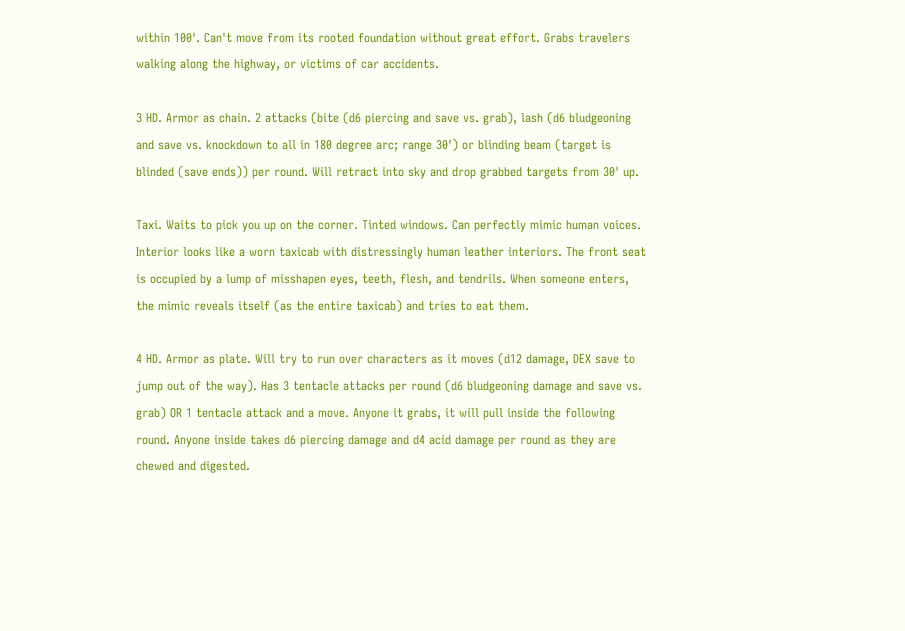within 100'. Can't move from its rooted foundation without great effort. Grabs travelers walking along the highway, or victims of car accidents.

3 HD. Armor as chain. 2 attacks (bite (d6 piercing and save vs. grab), lash (d6 bludgeoning and save vs. knockdown to all in 180 degree arc; range 30') or blinding beam (target is blinded (save ends)) per round. Will retract into sky and drop grabbed targets from 30' up.

Taxi. Waits to pick you up on the corner. Tinted windows. Can perfectly mimic human voices. Interior looks like a worn taxicab with distressingly human leather interiors. The front seat is occupied by a lump of misshapen eyes, teeth, flesh, and tendrils. When someone enters, the mimic reveals itself (as the entire taxicab) and tries to eat them.

4 HD. Armor as plate. Will try to run over characters as it moves (d12 damage, DEX save to jump out of the way). Has 3 tentacle attacks per round (d6 bludgeoning damage and save vs. grab) OR 1 tentacle attack and a move. Anyone it grabs, it will pull inside the following round. Anyone inside takes d6 piercing damage and d4 acid damage per round as they are chewed and digested.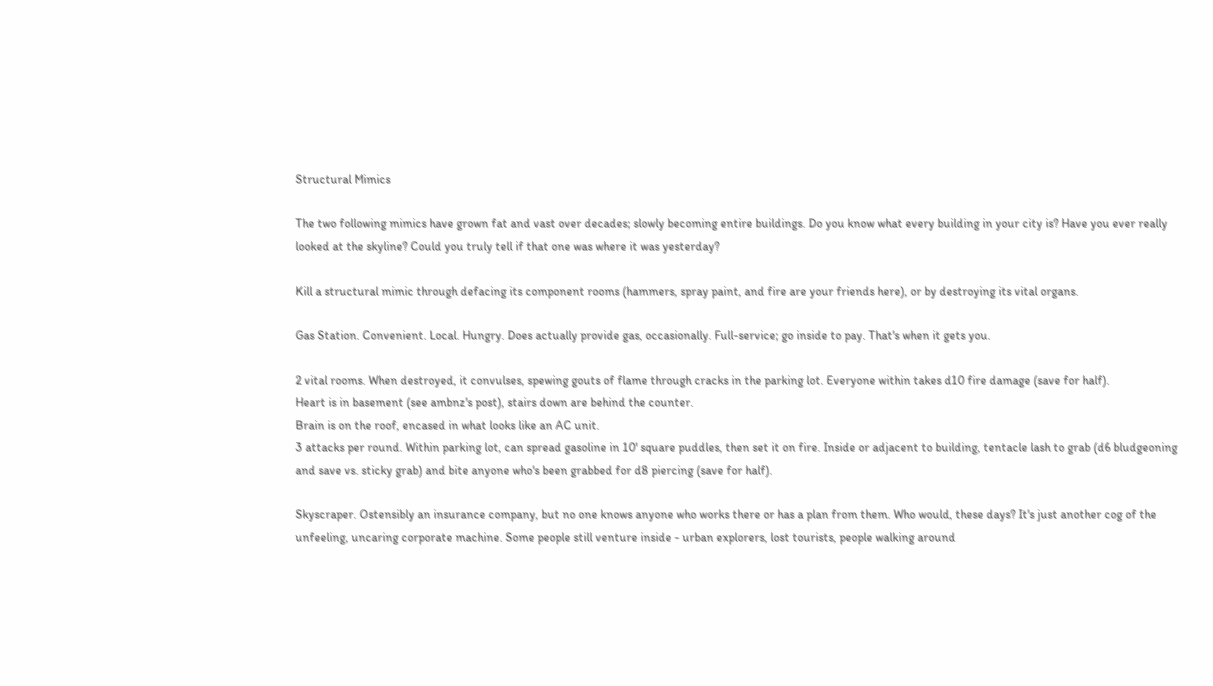Structural Mimics

The two following mimics have grown fat and vast over decades; slowly becoming entire buildings. Do you know what every building in your city is? Have you ever really looked at the skyline? Could you truly tell if that one was where it was yesterday?

Kill a structural mimic through defacing its component rooms (hammers, spray paint, and fire are your friends here), or by destroying its vital organs.

Gas Station. Convenient. Local. Hungry. Does actually provide gas, occasionally. Full-service; go inside to pay. That's when it gets you.

2 vital rooms. When destroyed, it convulses, spewing gouts of flame through cracks in the parking lot. Everyone within takes d10 fire damage (save for half).
Heart is in basement (see ambnz's post), stairs down are behind the counter.
Brain is on the roof, encased in what looks like an AC unit.
3 attacks per round. Within parking lot, can spread gasoline in 10' square puddles, then set it on fire. Inside or adjacent to building, tentacle lash to grab (d6 bludgeoning and save vs. sticky grab) and bite anyone who's been grabbed for d8 piercing (save for half).

Skyscraper. Ostensibly an insurance company, but no one knows anyone who works there or has a plan from them. Who would, these days? It's just another cog of the unfeeling, uncaring corporate machine. Some people still venture inside - urban explorers, lost tourists, people walking around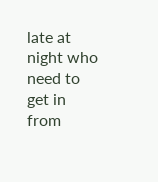late at night who need to get in from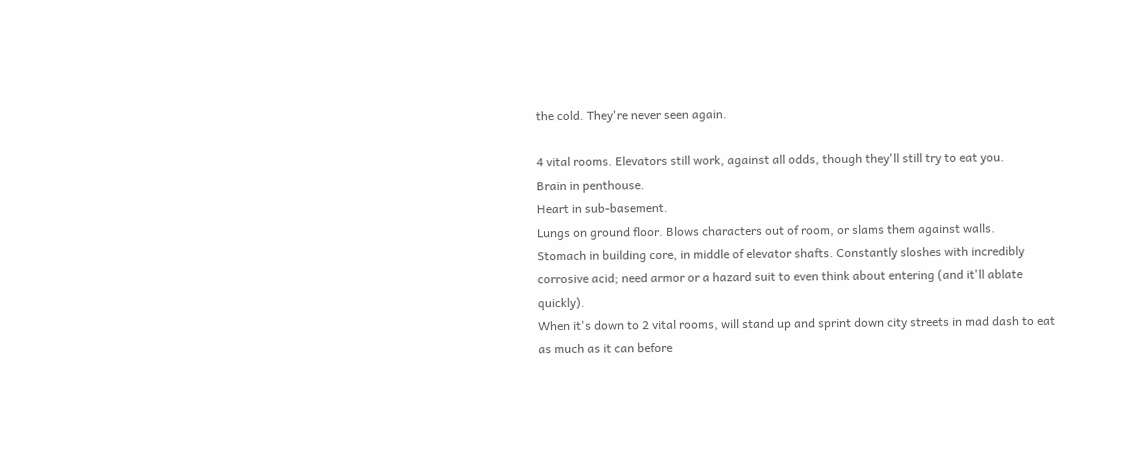the cold. They're never seen again.

4 vital rooms. Elevators still work, against all odds, though they'll still try to eat you.
Brain in penthouse.
Heart in sub-basement.
Lungs on ground floor. Blows characters out of room, or slams them against walls.
Stomach in building core, in middle of elevator shafts. Constantly sloshes with incredibly corrosive acid; need armor or a hazard suit to even think about entering (and it'll ablate quickly).
When it's down to 2 vital rooms, will stand up and sprint down city streets in mad dash to eat as much as it can before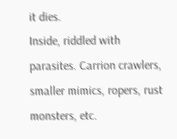it dies.
Inside, riddled with parasites. Carrion crawlers, smaller mimics, ropers, rust monsters, etc.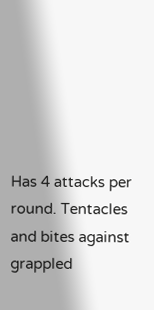Has 4 attacks per round. Tentacles and bites against grappled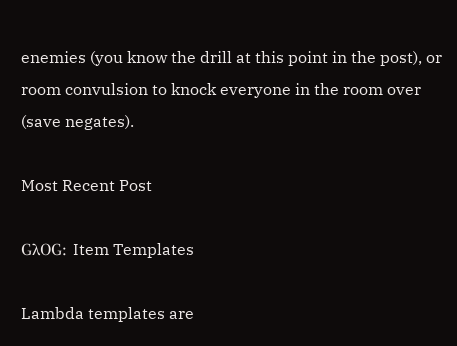enemies (you know the drill at this point in the post), or room convulsion to knock everyone in the room over (save negates).

Most Recent Post

GλOG: Item Templates

Lambda templates are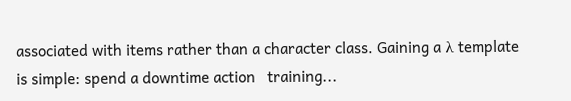associated with items rather than a character class. Gaining a λ template is simple: spend a downtime action   training...